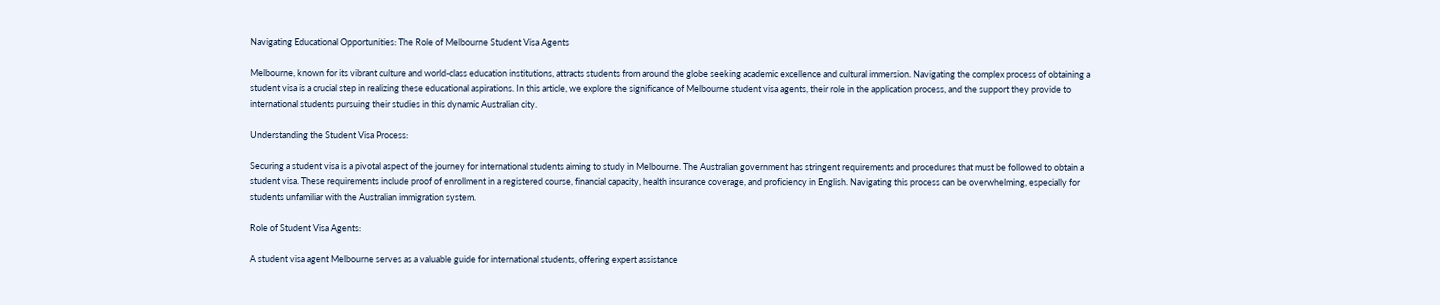Navigating Educational Opportunities: The Role of Melbourne Student Visa Agents

Melbourne, known for its vibrant culture and world-class education institutions, attracts students from around the globe seeking academic excellence and cultural immersion. Navigating the complex process of obtaining a student visa is a crucial step in realizing these educational aspirations. In this article, we explore the significance of Melbourne student visa agents, their role in the application process, and the support they provide to international students pursuing their studies in this dynamic Australian city.

Understanding the Student Visa Process:

Securing a student visa is a pivotal aspect of the journey for international students aiming to study in Melbourne. The Australian government has stringent requirements and procedures that must be followed to obtain a student visa. These requirements include proof of enrollment in a registered course, financial capacity, health insurance coverage, and proficiency in English. Navigating this process can be overwhelming, especially for students unfamiliar with the Australian immigration system.

Role of Student Visa Agents:

A student visa agent Melbourne serves as a valuable guide for international students, offering expert assistance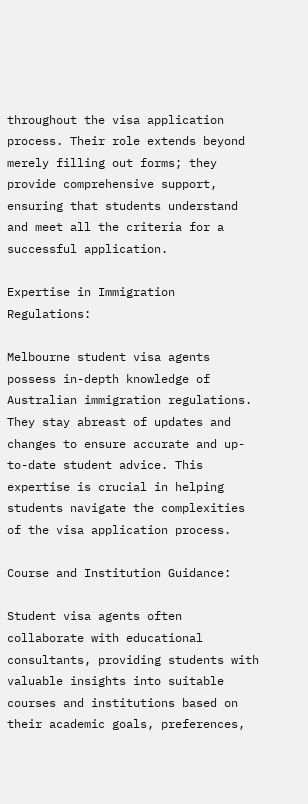throughout the visa application process. Their role extends beyond merely filling out forms; they provide comprehensive support, ensuring that students understand and meet all the criteria for a successful application.

Expertise in Immigration Regulations:

Melbourne student visa agents possess in-depth knowledge of Australian immigration regulations. They stay abreast of updates and changes to ensure accurate and up-to-date student advice. This expertise is crucial in helping students navigate the complexities of the visa application process.

Course and Institution Guidance:

Student visa agents often collaborate with educational consultants, providing students with valuable insights into suitable courses and institutions based on their academic goals, preferences,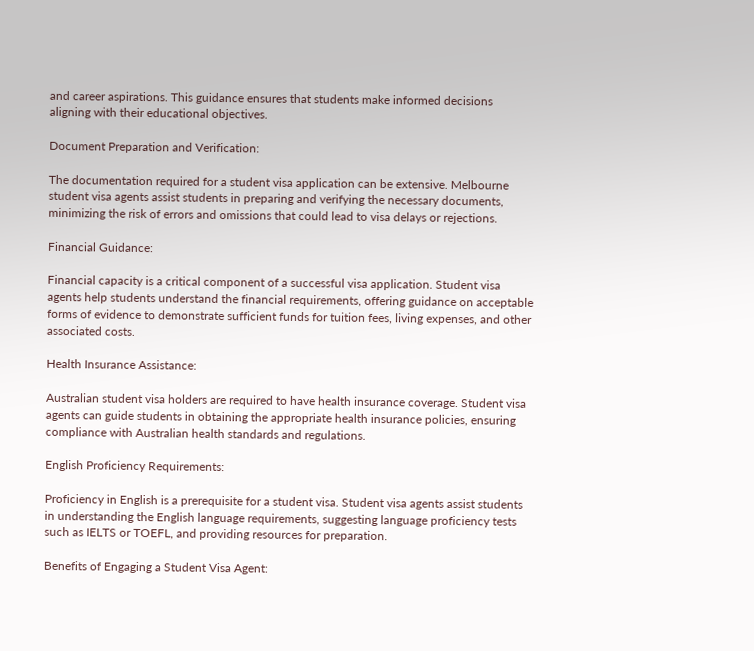and career aspirations. This guidance ensures that students make informed decisions aligning with their educational objectives.

Document Preparation and Verification:

The documentation required for a student visa application can be extensive. Melbourne student visa agents assist students in preparing and verifying the necessary documents, minimizing the risk of errors and omissions that could lead to visa delays or rejections.

Financial Guidance:

Financial capacity is a critical component of a successful visa application. Student visa agents help students understand the financial requirements, offering guidance on acceptable forms of evidence to demonstrate sufficient funds for tuition fees, living expenses, and other associated costs.

Health Insurance Assistance:

Australian student visa holders are required to have health insurance coverage. Student visa agents can guide students in obtaining the appropriate health insurance policies, ensuring compliance with Australian health standards and regulations.

English Proficiency Requirements:

Proficiency in English is a prerequisite for a student visa. Student visa agents assist students in understanding the English language requirements, suggesting language proficiency tests such as IELTS or TOEFL, and providing resources for preparation.

Benefits of Engaging a Student Visa Agent: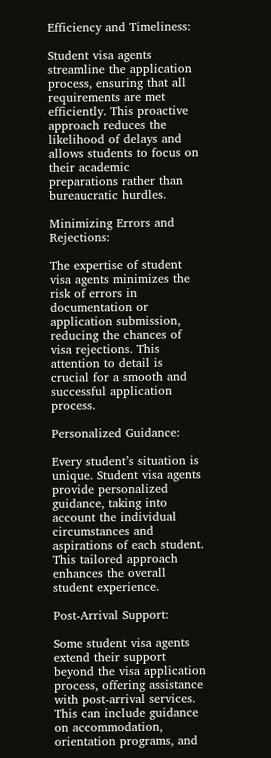Efficiency and Timeliness:

Student visa agents streamline the application process, ensuring that all requirements are met efficiently. This proactive approach reduces the likelihood of delays and allows students to focus on their academic preparations rather than bureaucratic hurdles.

Minimizing Errors and Rejections:

The expertise of student visa agents minimizes the risk of errors in documentation or application submission, reducing the chances of visa rejections. This attention to detail is crucial for a smooth and successful application process.

Personalized Guidance:

Every student’s situation is unique. Student visa agents provide personalized guidance, taking into account the individual circumstances and aspirations of each student. This tailored approach enhances the overall student experience.

Post-Arrival Support:

Some student visa agents extend their support beyond the visa application process, offering assistance with post-arrival services. This can include guidance on accommodation, orientation programs, and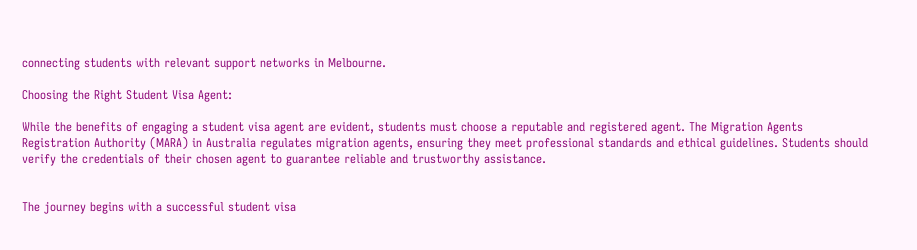connecting students with relevant support networks in Melbourne.

Choosing the Right Student Visa Agent:

While the benefits of engaging a student visa agent are evident, students must choose a reputable and registered agent. The Migration Agents Registration Authority (MARA) in Australia regulates migration agents, ensuring they meet professional standards and ethical guidelines. Students should verify the credentials of their chosen agent to guarantee reliable and trustworthy assistance.


The journey begins with a successful student visa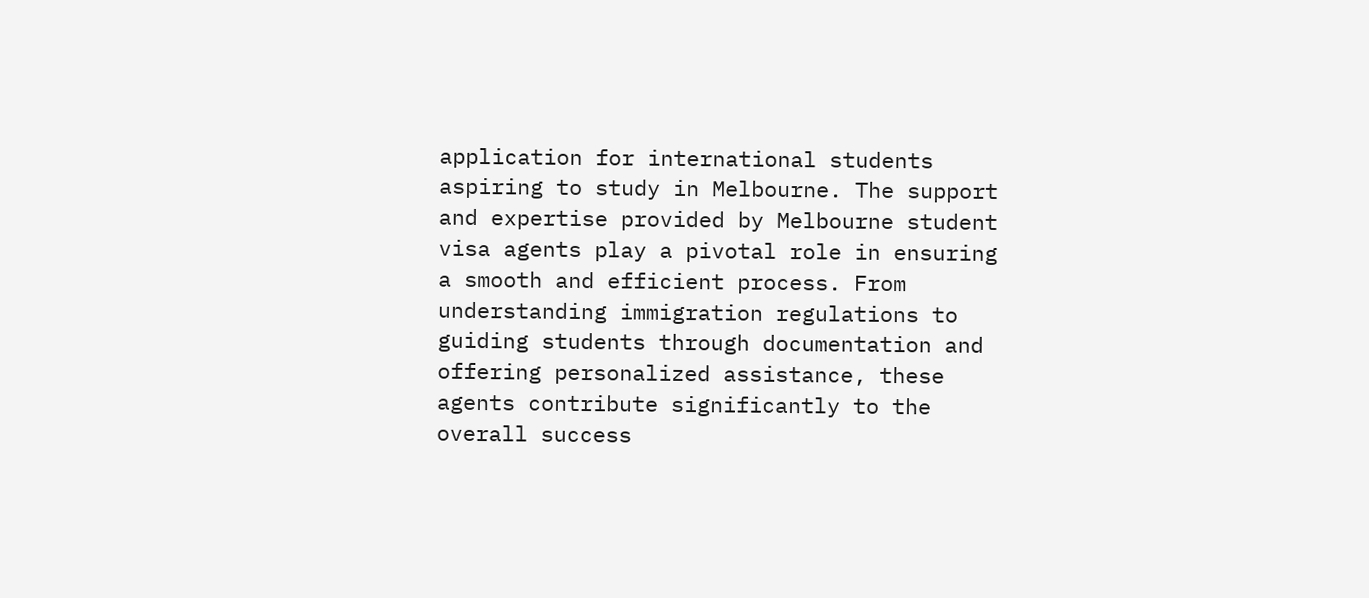application for international students aspiring to study in Melbourne. The support and expertise provided by Melbourne student visa agents play a pivotal role in ensuring a smooth and efficient process. From understanding immigration regulations to guiding students through documentation and offering personalized assistance, these agents contribute significantly to the overall success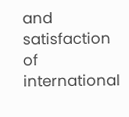and satisfaction of international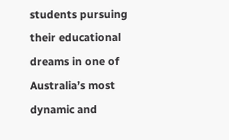students pursuing their educational dreams in one of Australia’s most dynamic and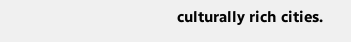culturally rich cities.